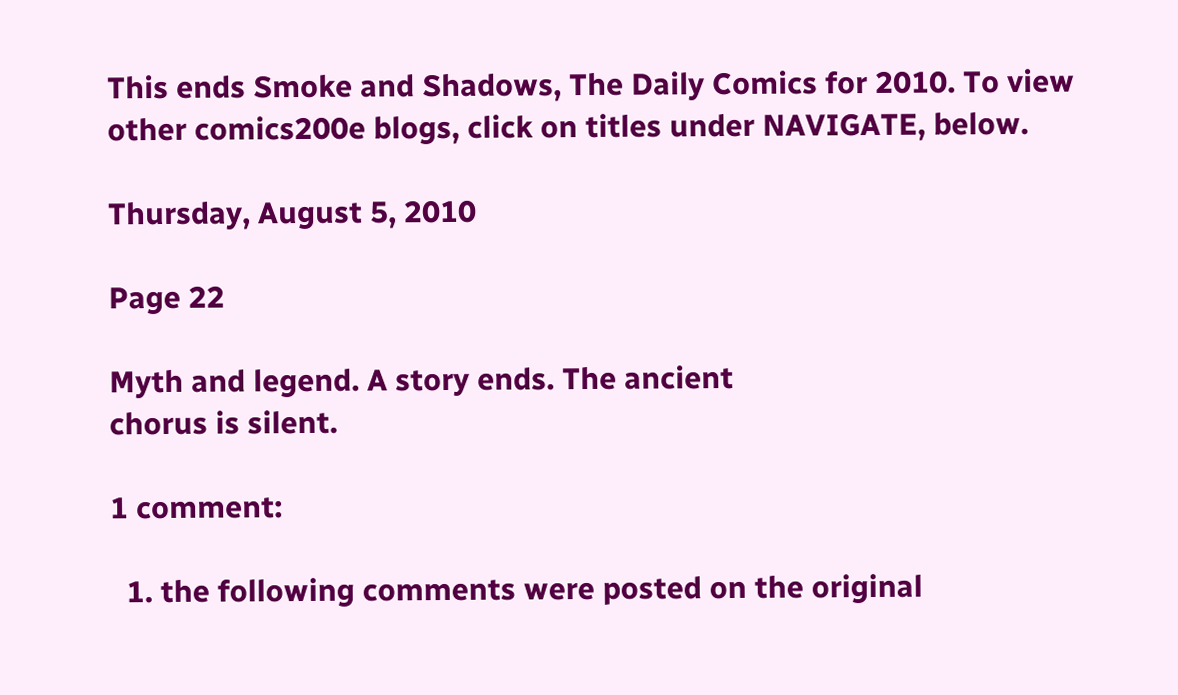This ends Smoke and Shadows, The Daily Comics for 2010. To view other comics200e blogs, click on titles under NAVIGATE, below.

Thursday, August 5, 2010

Page 22

Myth and legend. A story ends. The ancient
chorus is silent.

1 comment:

  1. the following comments were posted on the original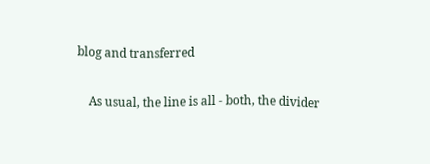blog and transferred

    As usual, the line is all - both, the divider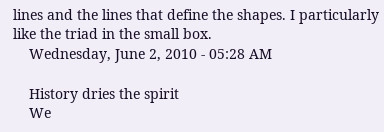lines and the lines that define the shapes. I particularly like the triad in the small box.
    Wednesday, June 2, 2010 - 05:28 AM

    History dries the spirit
    We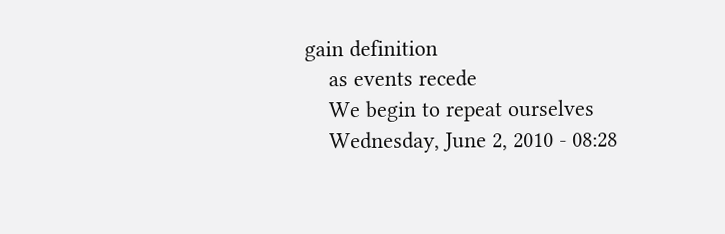gain definition
    as events recede
    We begin to repeat ourselves
    Wednesday, June 2, 2010 - 08:28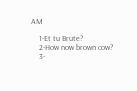AM

    1-Et tu Brute?
    2-How now brown cow?
    3-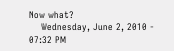Now what?
    Wednesday, June 2, 2010 - 07:32 PM